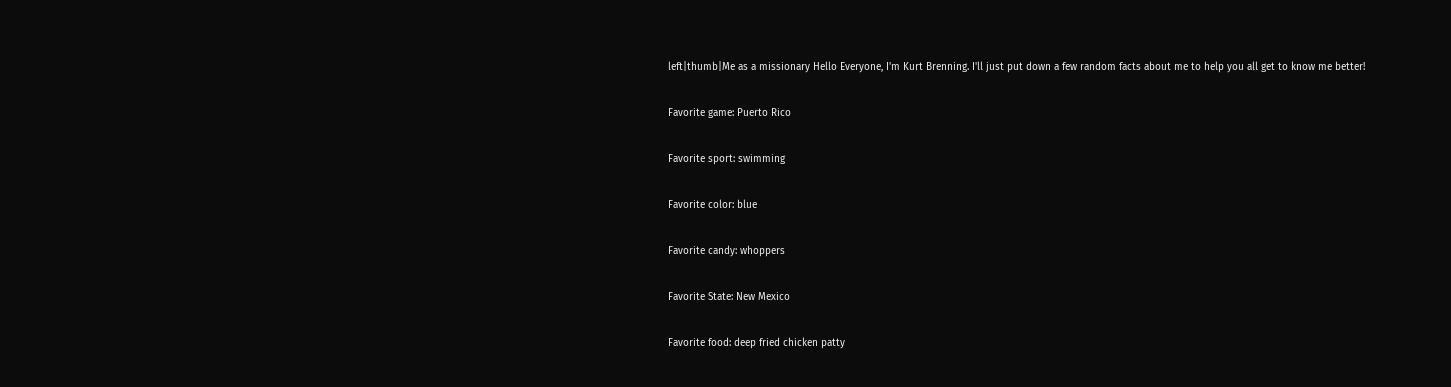left|thumb|Me as a missionary Hello Everyone, I'm Kurt Brenning. I'll just put down a few random facts about me to help you all get to know me better!

Favorite game: Puerto Rico

Favorite sport: swimming

Favorite color: blue

Favorite candy: whoppers

Favorite State: New Mexico

Favorite food: deep fried chicken patty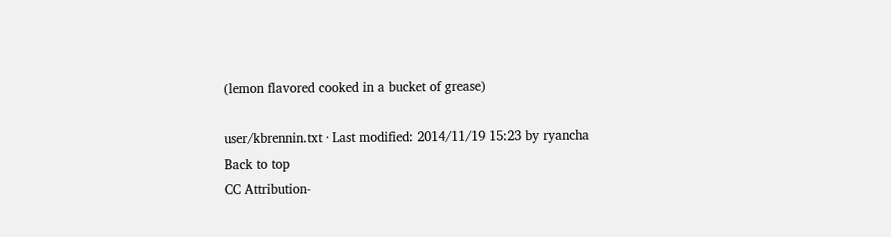(lemon flavored cooked in a bucket of grease)

user/kbrennin.txt · Last modified: 2014/11/19 15:23 by ryancha
Back to top
CC Attribution-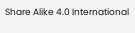Share Alike 4.0 International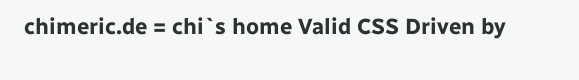chimeric.de = chi`s home Valid CSS Driven by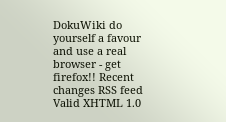DokuWiki do yourself a favour and use a real browser - get firefox!! Recent changes RSS feed Valid XHTML 1.0